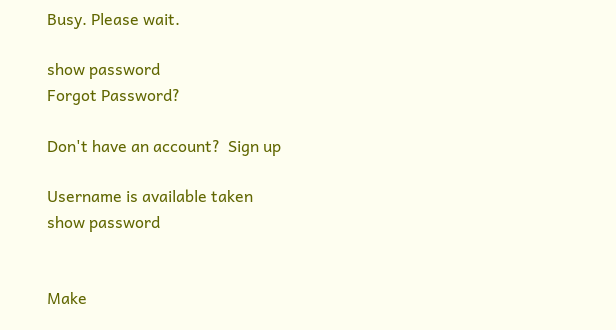Busy. Please wait.

show password
Forgot Password?

Don't have an account?  Sign up

Username is available taken
show password


Make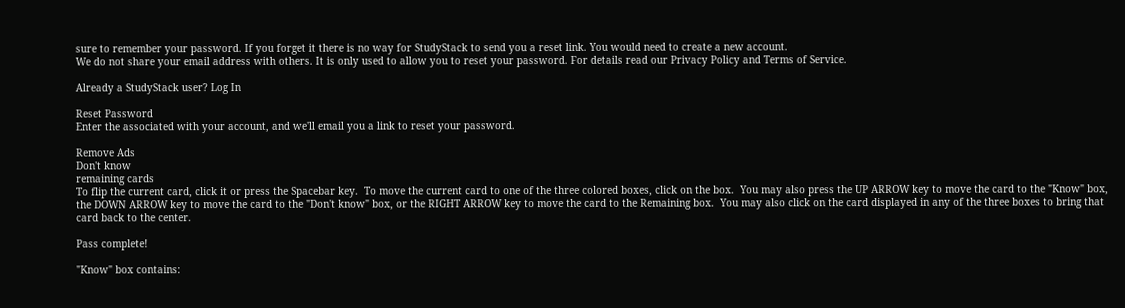sure to remember your password. If you forget it there is no way for StudyStack to send you a reset link. You would need to create a new account.
We do not share your email address with others. It is only used to allow you to reset your password. For details read our Privacy Policy and Terms of Service.

Already a StudyStack user? Log In

Reset Password
Enter the associated with your account, and we'll email you a link to reset your password.

Remove Ads
Don't know
remaining cards
To flip the current card, click it or press the Spacebar key.  To move the current card to one of the three colored boxes, click on the box.  You may also press the UP ARROW key to move the card to the "Know" box, the DOWN ARROW key to move the card to the "Don't know" box, or the RIGHT ARROW key to move the card to the Remaining box.  You may also click on the card displayed in any of the three boxes to bring that card back to the center.

Pass complete!

"Know" box contains: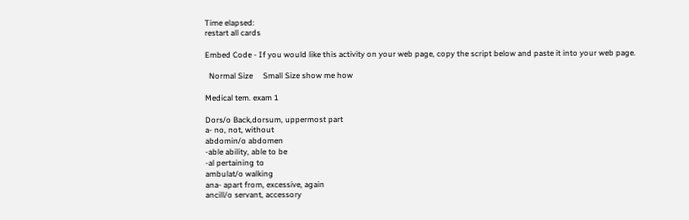Time elapsed:
restart all cards

Embed Code - If you would like this activity on your web page, copy the script below and paste it into your web page.

  Normal Size     Small Size show me how

Medical tem. exam 1

Dors/o Back,dorsum, uppermost part
a- no, not, without
abdomin/o abdomen
-able ability, able to be
-al pertaining to
ambulat/o walking
ana- apart from, excessive, again
ancill/o servant, accessory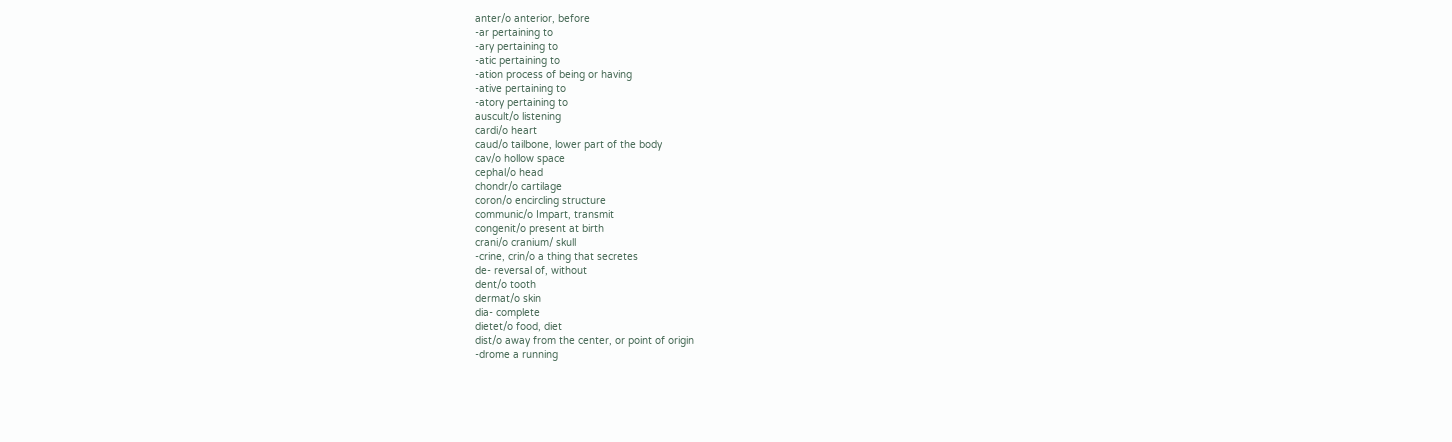anter/o anterior, before
-ar pertaining to
-ary pertaining to
-atic pertaining to
-ation process of being or having
-ative pertaining to
-atory pertaining to
auscult/o listening
cardi/o heart
caud/o tailbone, lower part of the body
cav/o hollow space
cephal/o head
chondr/o cartilage
coron/o encircling structure
communic/o Impart, transmit
congenit/o present at birth
crani/o cranium/ skull
-crine, crin/o a thing that secretes
de- reversal of, without
dent/o tooth
dermat/o skin
dia- complete
dietet/o food, diet
dist/o away from the center, or point of origin
-drome a running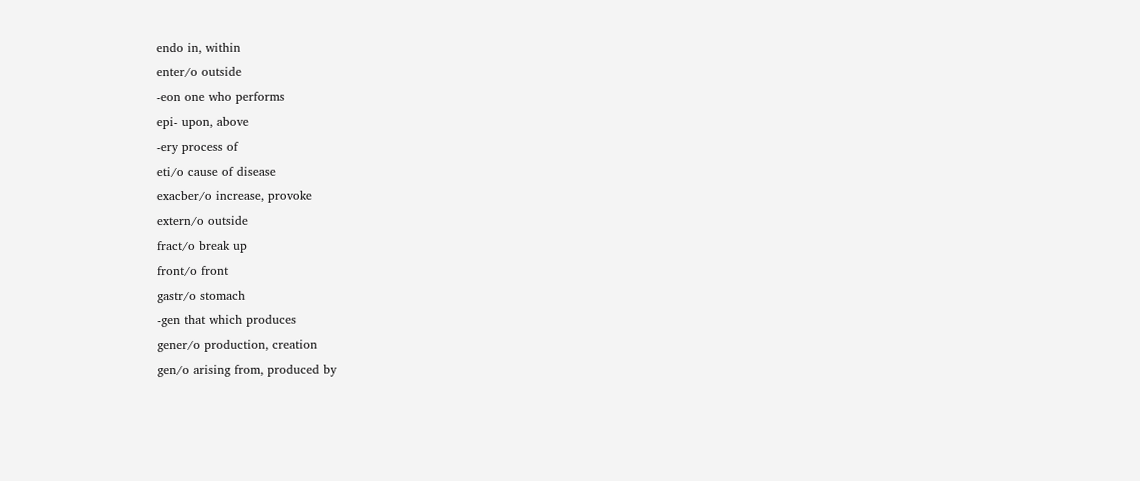endo in, within
enter/o outside
-eon one who performs
epi- upon, above
-ery process of
eti/o cause of disease
exacber/o increase, provoke
extern/o outside
fract/o break up
front/o front
gastr/o stomach
-gen that which produces
gener/o production, creation
gen/o arising from, produced by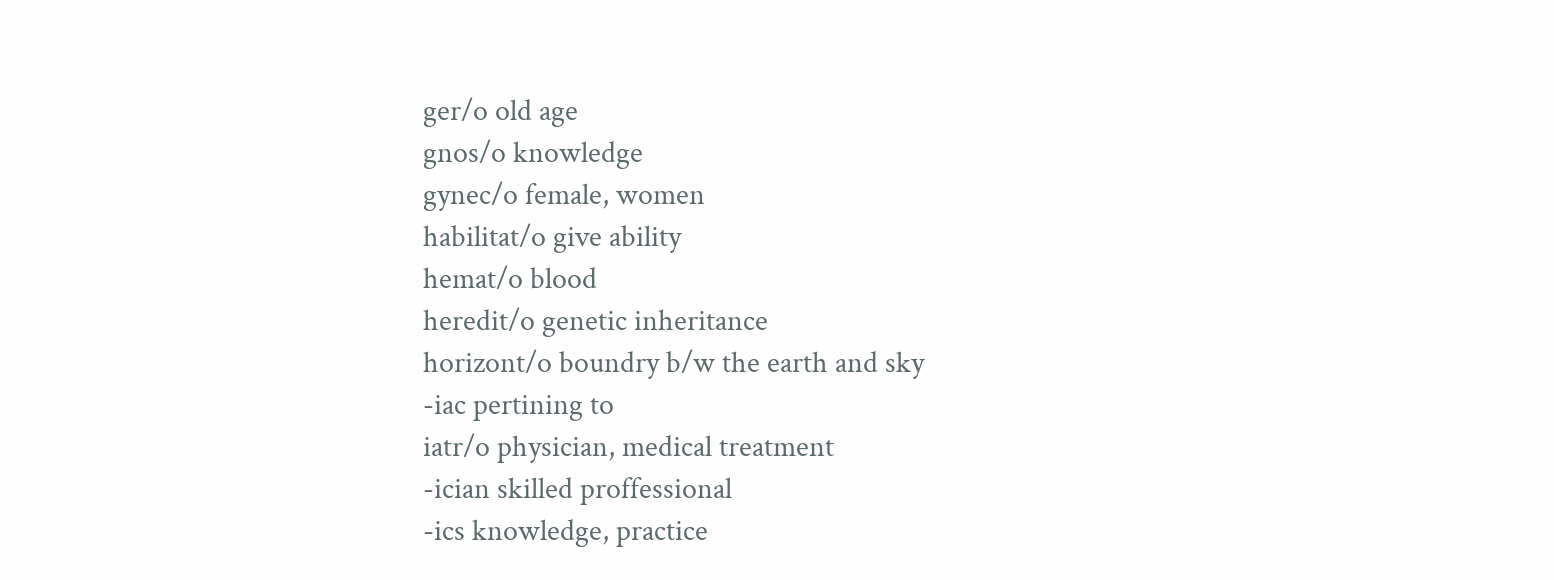ger/o old age
gnos/o knowledge
gynec/o female, women
habilitat/o give ability
hemat/o blood
heredit/o genetic inheritance
horizont/o boundry b/w the earth and sky
-iac pertining to
iatr/o physician, medical treatment
-ician skilled proffessional
-ics knowledge, practice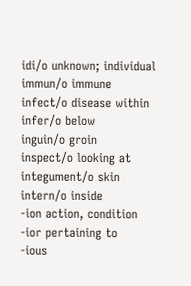idi/o unknown; individual
immun/o immune
infect/o disease within
infer/o below
inguin/o groin
inspect/o looking at
integument/o skin
intern/o inside
-ion action, condition
-ior pertaining to
-ious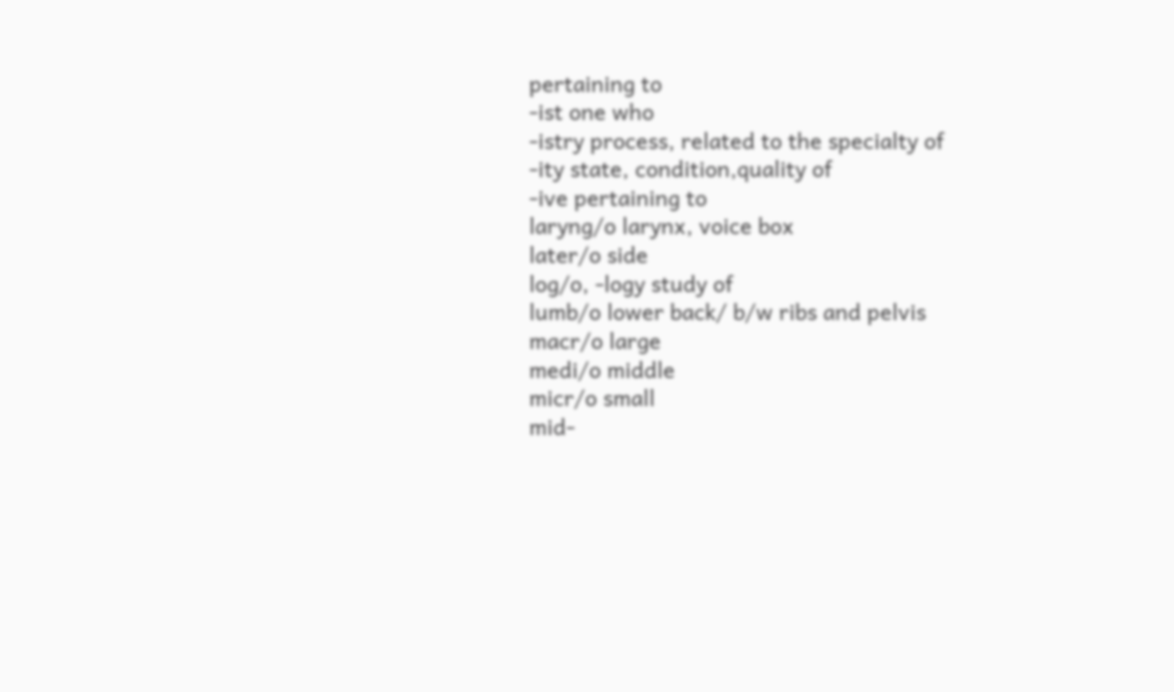pertaining to
-ist one who
-istry process, related to the specialty of
-ity state, condition,quality of
-ive pertaining to
laryng/o larynx, voice box
later/o side
log/o, -logy study of
lumb/o lower back/ b/w ribs and pelvis
macr/o large
medi/o middle
micr/o small
mid-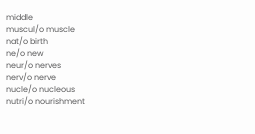middle
muscul/o muscle
nat/o birth
ne/o new
neur/o nerves
nerv/o nerve
nucle/o nucleous
nutri/o nourishment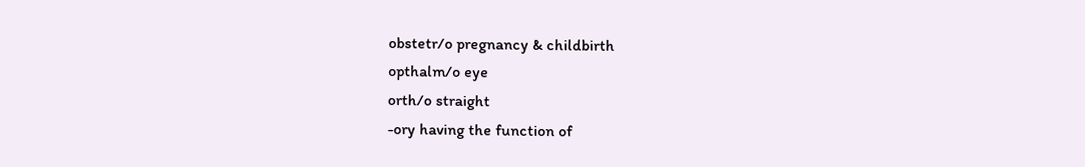obstetr/o pregnancy & childbirth
opthalm/o eye
orth/o straight
-ory having the function of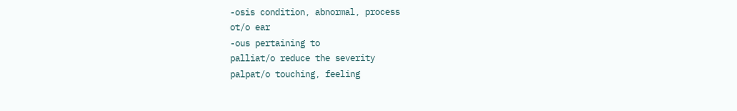-osis condition, abnormal, process
ot/o ear
-ous pertaining to
palliat/o reduce the severity
palpat/o touching, feeling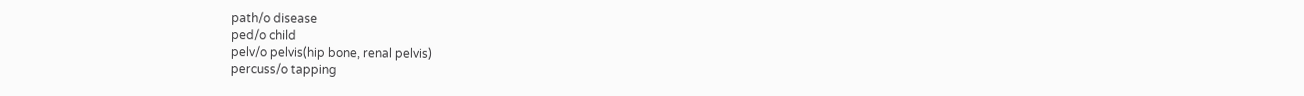path/o disease
ped/o child
pelv/o pelvis(hip bone, renal pelvis)
percuss/o tapping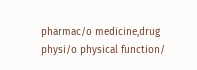pharmac/o medicine,drug
physi/o physical function/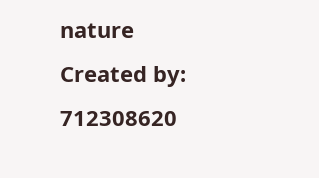nature
Created by: 712308620